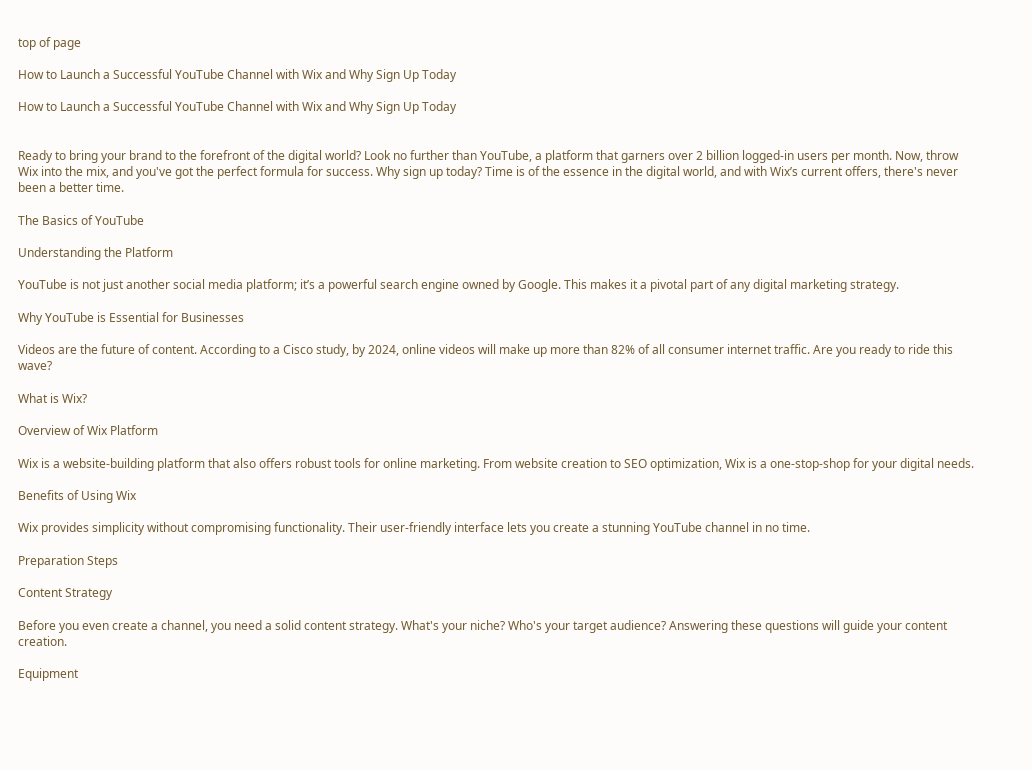top of page

How to Launch a Successful YouTube Channel with Wix and Why Sign Up Today

How to Launch a Successful YouTube Channel with Wix and Why Sign Up Today


Ready to bring your brand to the forefront of the digital world? Look no further than YouTube, a platform that garners over 2 billion logged-in users per month. Now, throw Wix into the mix, and you've got the perfect formula for success. Why sign up today? Time is of the essence in the digital world, and with Wix’s current offers, there's never been a better time.

The Basics of YouTube

Understanding the Platform

YouTube is not just another social media platform; it’s a powerful search engine owned by Google. This makes it a pivotal part of any digital marketing strategy.

Why YouTube is Essential for Businesses

Videos are the future of content. According to a Cisco study, by 2024, online videos will make up more than 82% of all consumer internet traffic. Are you ready to ride this wave?

What is Wix?

Overview of Wix Platform

Wix is a website-building platform that also offers robust tools for online marketing. From website creation to SEO optimization, Wix is a one-stop-shop for your digital needs.

Benefits of Using Wix

Wix provides simplicity without compromising functionality. Their user-friendly interface lets you create a stunning YouTube channel in no time.

Preparation Steps

Content Strategy

Before you even create a channel, you need a solid content strategy. What's your niche? Who's your target audience? Answering these questions will guide your content creation.

Equipment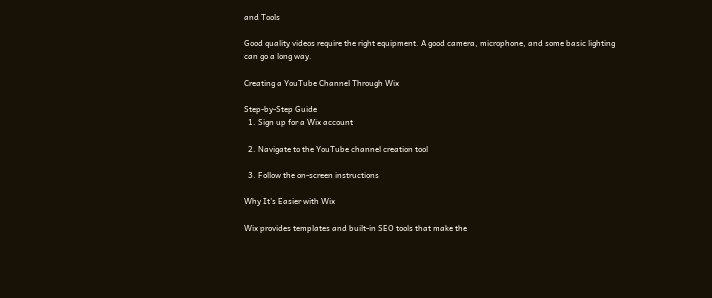and Tools

Good quality videos require the right equipment. A good camera, microphone, and some basic lighting can go a long way.

Creating a YouTube Channel Through Wix

Step-by-Step Guide
  1. Sign up for a Wix account

  2. Navigate to the YouTube channel creation tool

  3. Follow the on-screen instructions

Why It’s Easier with Wix

Wix provides templates and built-in SEO tools that make the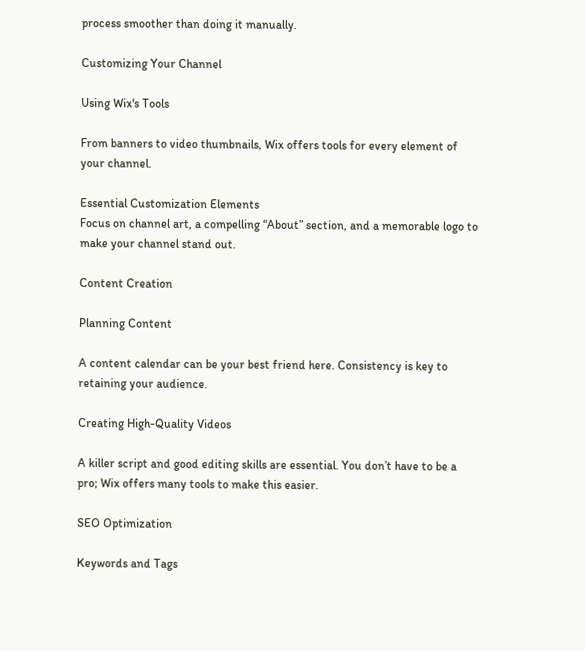process smoother than doing it manually.

Customizing Your Channel

Using Wix's Tools

From banners to video thumbnails, Wix offers tools for every element of your channel.

Essential Customization Elements
Focus on channel art, a compelling “About” section, and a memorable logo to make your channel stand out.

Content Creation

Planning Content

A content calendar can be your best friend here. Consistency is key to retaining your audience.

Creating High-Quality Videos

A killer script and good editing skills are essential. You don’t have to be a pro; Wix offers many tools to make this easier.

SEO Optimization

Keywords and Tags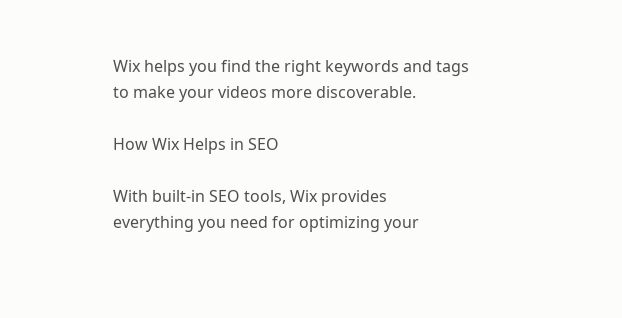Wix helps you find the right keywords and tags to make your videos more discoverable.

How Wix Helps in SEO

With built-in SEO tools, Wix provides everything you need for optimizing your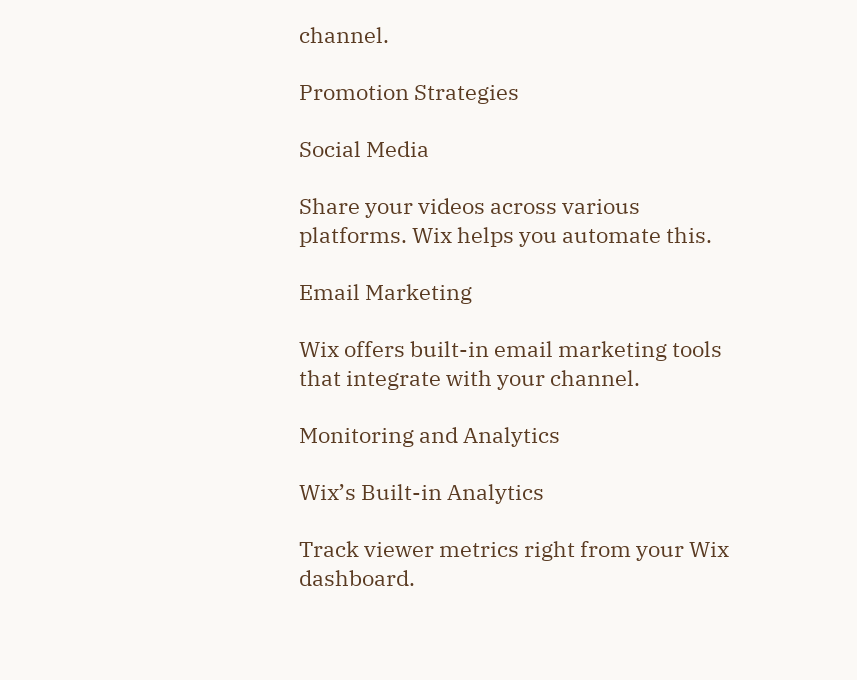channel.

Promotion Strategies

Social Media

Share your videos across various platforms. Wix helps you automate this.

Email Marketing

Wix offers built-in email marketing tools that integrate with your channel.

Monitoring and Analytics

Wix’s Built-in Analytics

Track viewer metrics right from your Wix dashboard.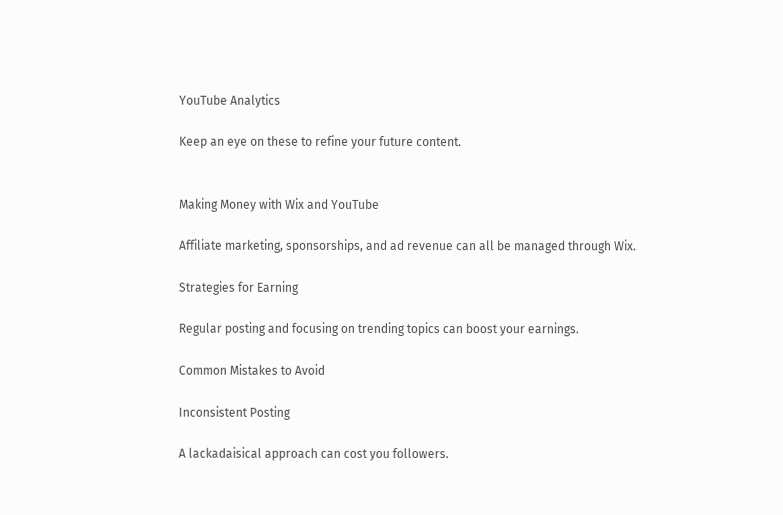YouTube Analytics

Keep an eye on these to refine your future content.


Making Money with Wix and YouTube

Affiliate marketing, sponsorships, and ad revenue can all be managed through Wix.

Strategies for Earning

Regular posting and focusing on trending topics can boost your earnings.

Common Mistakes to Avoid

Inconsistent Posting

A lackadaisical approach can cost you followers.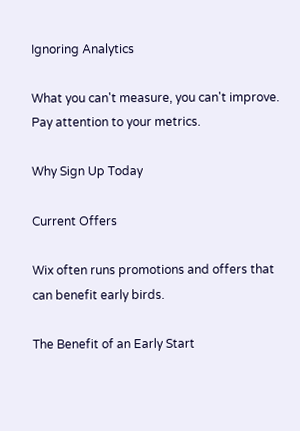Ignoring Analytics

What you can't measure, you can't improve. Pay attention to your metrics.

Why Sign Up Today

Current Offers

Wix often runs promotions and offers that can benefit early birds.

The Benefit of an Early Start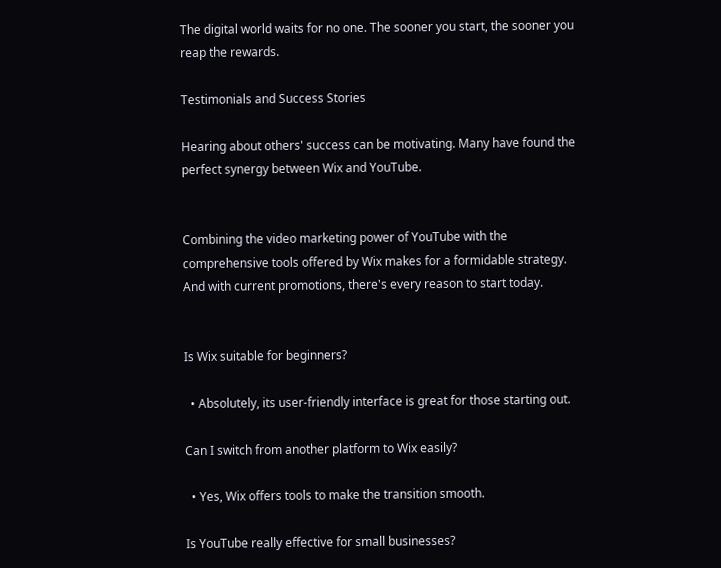The digital world waits for no one. The sooner you start, the sooner you reap the rewards.

Testimonials and Success Stories

Hearing about others' success can be motivating. Many have found the perfect synergy between Wix and YouTube.


Combining the video marketing power of YouTube with the comprehensive tools offered by Wix makes for a formidable strategy. And with current promotions, there's every reason to start today.


Is Wix suitable for beginners?

  • Absolutely, its user-friendly interface is great for those starting out.

Can I switch from another platform to Wix easily?

  • Yes, Wix offers tools to make the transition smooth.

Is YouTube really effective for small businesses?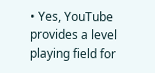• Yes, YouTube provides a level playing field for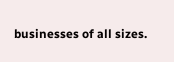businesses of all sizes.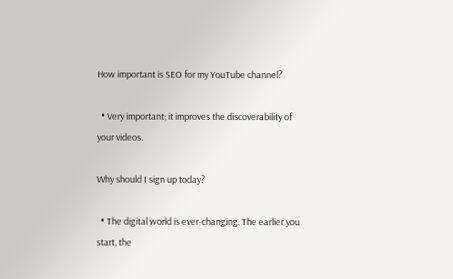How important is SEO for my YouTube channel?

  • Very important; it improves the discoverability of your videos.

Why should I sign up today?

  • The digital world is ever-changing. The earlier you start, the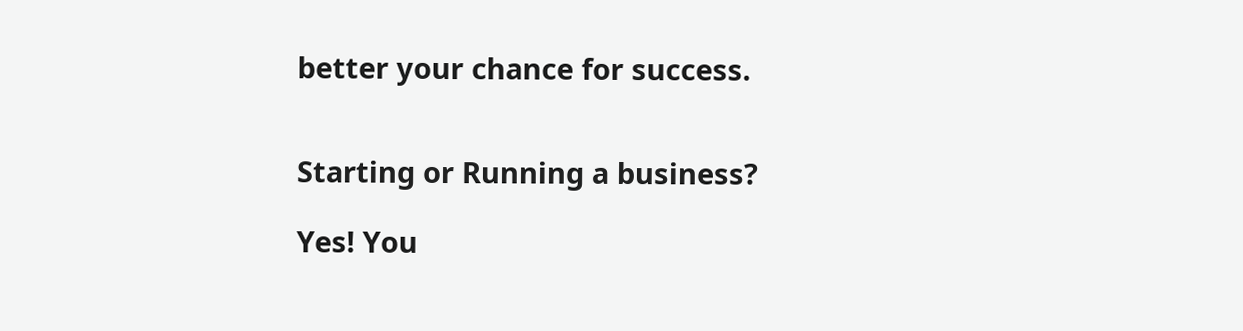better your chance for success.


Starting or Running a business?

Yes! You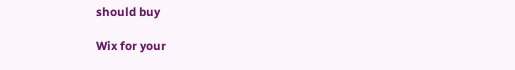should buy

Wix for your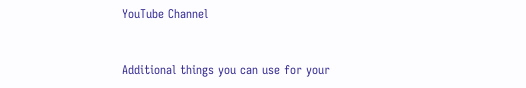YouTube Channel


Additional things you can use for your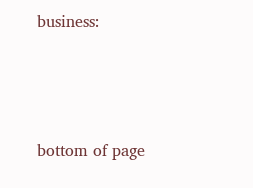business:



bottom of page